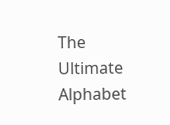The Ultimate Alphabet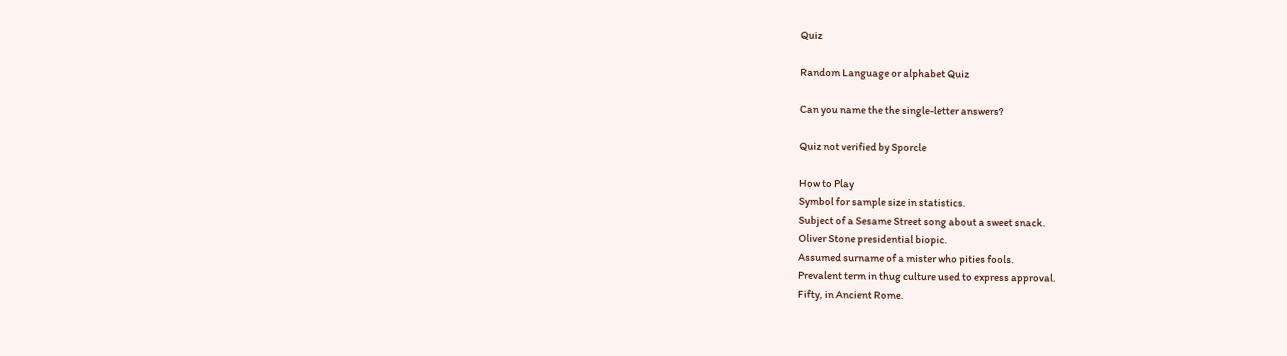Quiz

Random Language or alphabet Quiz

Can you name the the single-letter answers?

Quiz not verified by Sporcle

How to Play
Symbol for sample size in statistics.
Subject of a Sesame Street song about a sweet snack.
Oliver Stone presidential biopic.
Assumed surname of a mister who pities fools.
Prevalent term in thug culture used to express approval.
Fifty, in Ancient Rome.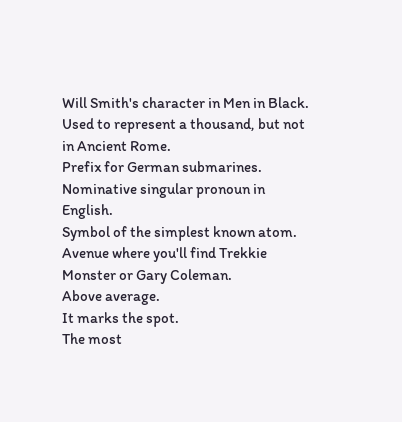Will Smith's character in Men in Black.
Used to represent a thousand, but not in Ancient Rome.
Prefix for German submarines.
Nominative singular pronoun in English.
Symbol of the simplest known atom.
Avenue where you'll find Trekkie Monster or Gary Coleman.
Above average.
It marks the spot.
The most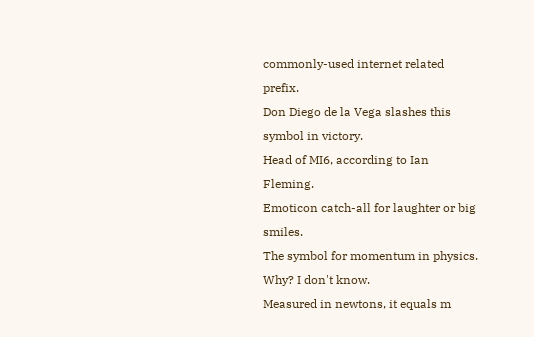commonly-used internet related prefix.
Don Diego de la Vega slashes this symbol in victory.
Head of MI6, according to Ian Fleming.
Emoticon catch-all for laughter or big smiles.
The symbol for momentum in physics. Why? I don't know.
Measured in newtons, it equals m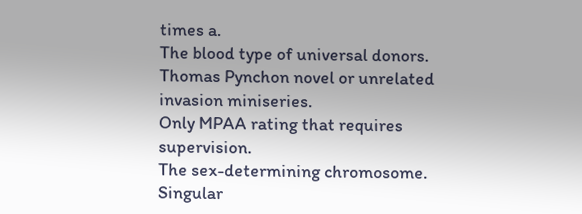times a.
The blood type of universal donors.
Thomas Pynchon novel or unrelated invasion miniseries.
Only MPAA rating that requires supervision.
The sex-determining chromosome.
Singular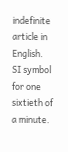indefinite article in English.
SI symbol for one sixtieth of a minute.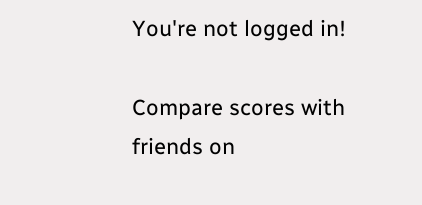You're not logged in!

Compare scores with friends on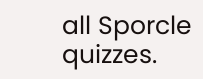all Sporcle quizzes.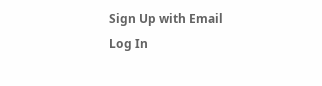Sign Up with Email
Log In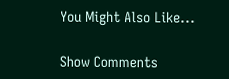You Might Also Like...

Show Comments